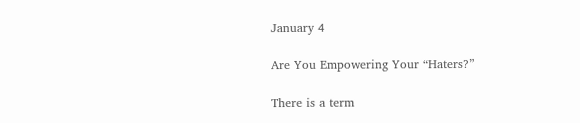January 4

Are You Empowering Your “Haters?”

There is a term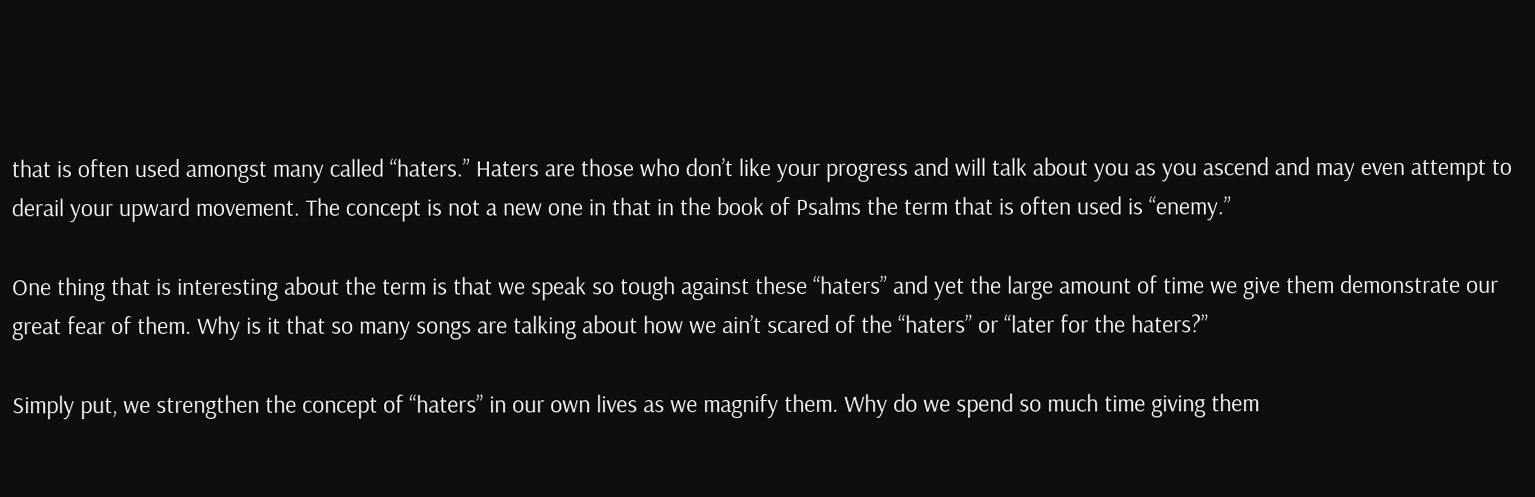that is often used amongst many called “haters.” Haters are those who don’t like your progress and will talk about you as you ascend and may even attempt to derail your upward movement. The concept is not a new one in that in the book of Psalms the term that is often used is “enemy.”

One thing that is interesting about the term is that we speak so tough against these “haters” and yet the large amount of time we give them demonstrate our great fear of them. Why is it that so many songs are talking about how we ain’t scared of the “haters” or “later for the haters?”

Simply put, we strengthen the concept of “haters” in our own lives as we magnify them. Why do we spend so much time giving them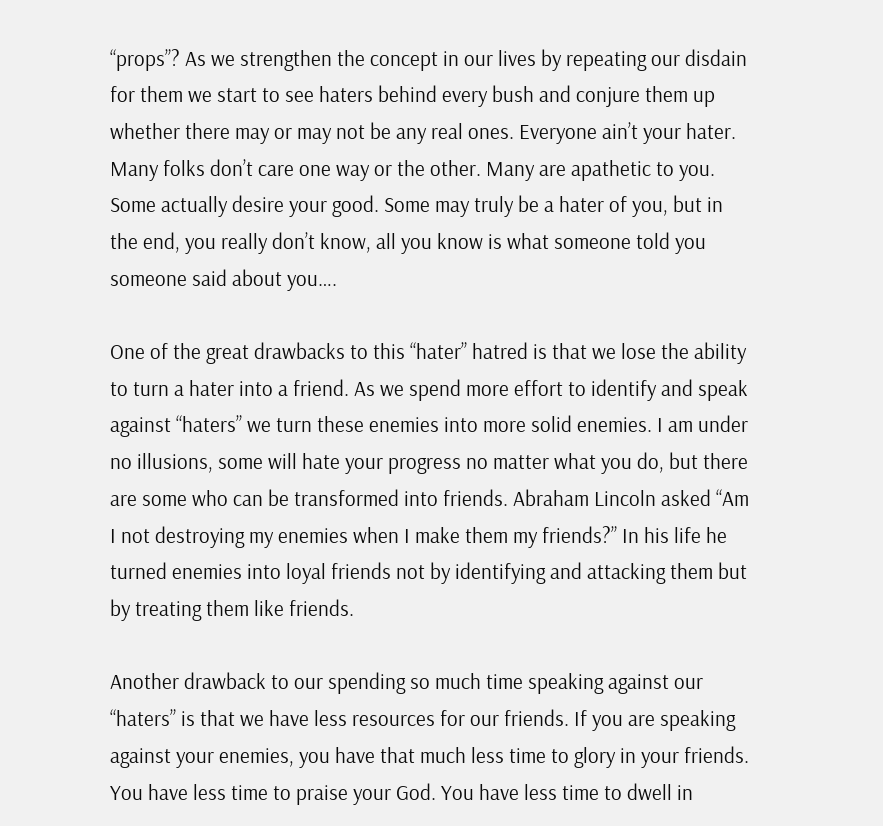“props”? As we strengthen the concept in our lives by repeating our disdain for them we start to see haters behind every bush and conjure them up whether there may or may not be any real ones. Everyone ain’t your hater. Many folks don’t care one way or the other. Many are apathetic to you. Some actually desire your good. Some may truly be a hater of you, but in the end, you really don’t know, all you know is what someone told you someone said about you….

One of the great drawbacks to this “hater” hatred is that we lose the ability to turn a hater into a friend. As we spend more effort to identify and speak against “haters” we turn these enemies into more solid enemies. I am under no illusions, some will hate your progress no matter what you do, but there are some who can be transformed into friends. Abraham Lincoln asked “Am I not destroying my enemies when I make them my friends?” In his life he turned enemies into loyal friends not by identifying and attacking them but by treating them like friends.

Another drawback to our spending so much time speaking against our “haters” is that we have less resources for our friends. If you are speaking against your enemies, you have that much less time to glory in your friends. You have less time to praise your God. You have less time to dwell in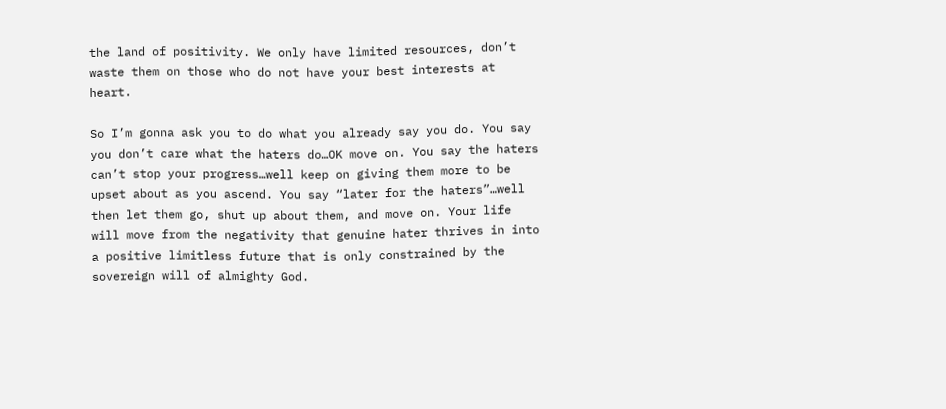the land of positivity. We only have limited resources, don’t waste them on those who do not have your best interests at heart.

So I’m gonna ask you to do what you already say you do. You say you don’t care what the haters do…OK move on. You say the haters can’t stop your progress…well keep on giving them more to be upset about as you ascend. You say “later for the haters”…well then let them go, shut up about them, and move on. Your life will move from the negativity that genuine hater thrives in into a positive limitless future that is only constrained by the sovereign will of almighty God.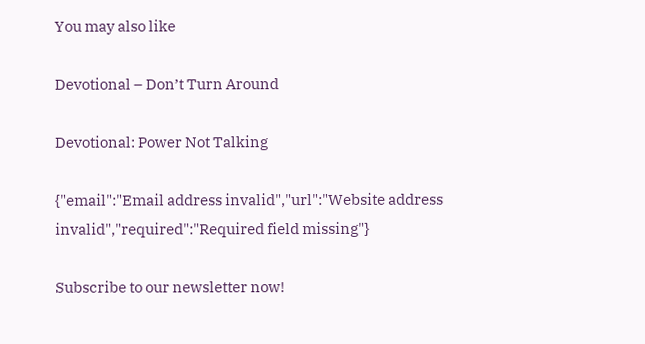You may also like

Devotional – Don’t Turn Around

Devotional: Power Not Talking

{"email":"Email address invalid","url":"Website address invalid","required":"Required field missing"}

Subscribe to our newsletter now!